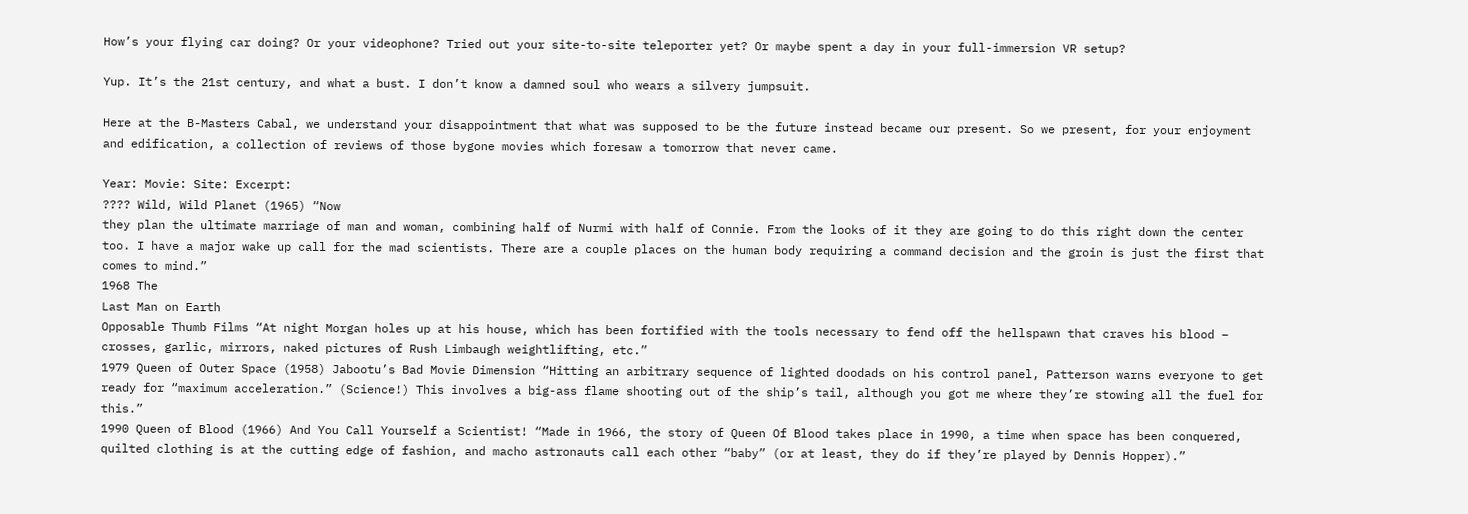How’s your flying car doing? Or your videophone? Tried out your site-to-site teleporter yet? Or maybe spent a day in your full-immersion VR setup?

Yup. It’s the 21st century, and what a bust. I don’t know a damned soul who wears a silvery jumpsuit.

Here at the B-Masters Cabal, we understand your disappointment that what was supposed to be the future instead became our present. So we present, for your enjoyment and edification, a collection of reviews of those bygone movies which foresaw a tomorrow that never came.

Year: Movie: Site: Excerpt:
???? Wild, Wild Planet (1965) “Now
they plan the ultimate marriage of man and woman, combining half of Nurmi with half of Connie. From the looks of it they are going to do this right down the center too. I have a major wake up call for the mad scientists. There are a couple places on the human body requiring a command decision and the groin is just the first that comes to mind.”
1968 The
Last Man on Earth
Opposable Thumb Films “At night Morgan holes up at his house, which has been fortified with the tools necessary to fend off the hellspawn that craves his blood – crosses, garlic, mirrors, naked pictures of Rush Limbaugh weightlifting, etc.”
1979 Queen of Outer Space (1958) Jabootu’s Bad Movie Dimension “Hitting an arbitrary sequence of lighted doodads on his control panel, Patterson warns everyone to get ready for “maximum acceleration.” (Science!) This involves a big-ass flame shooting out of the ship’s tail, although you got me where they’re stowing all the fuel for this.”
1990 Queen of Blood (1966) And You Call Yourself a Scientist! “Made in 1966, the story of Queen Of Blood takes place in 1990, a time when space has been conquered, quilted clothing is at the cutting edge of fashion, and macho astronauts call each other “baby” (or at least, they do if they’re played by Dennis Hopper).”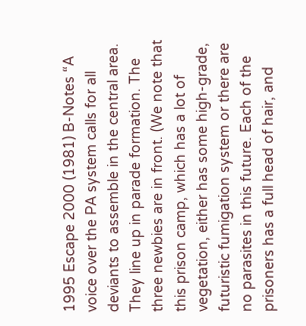1995 Escape 2000 (1981) B-Notes “A voice over the PA system calls for all deviants to assemble in the central area. They line up in parade formation. The three newbies are in front. (We note that this prison camp, which has a lot of vegetation, either has some high-grade, futuristic fumigation system or there are no parasites in this future. Each of the prisoners has a full head of hair, and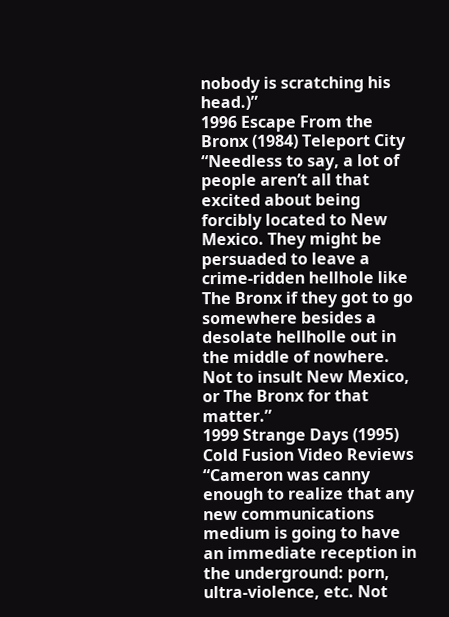nobody is scratching his head.)”
1996 Escape From the Bronx (1984) Teleport City “Needless to say, a lot of people aren’t all that excited about being forcibly located to New Mexico. They might be persuaded to leave a crime-ridden hellhole like The Bronx if they got to go somewhere besides a desolate hellholle out in the middle of nowhere. Not to insult New Mexico, or The Bronx for that matter.”
1999 Strange Days (1995) Cold Fusion Video Reviews “Cameron was canny enough to realize that any new communications medium is going to have an immediate reception in the underground: porn, ultra-violence, etc. Not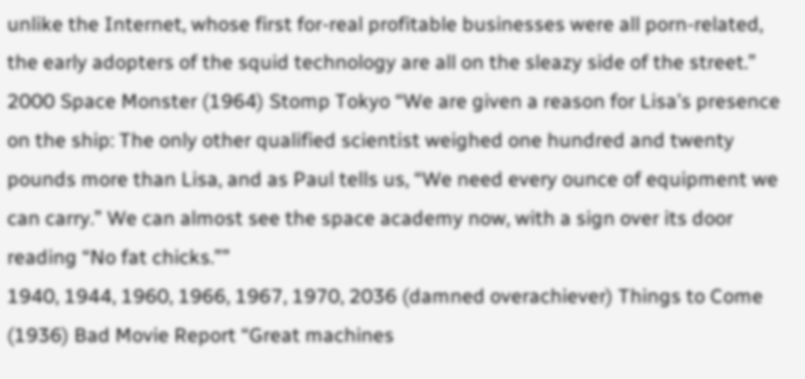unlike the Internet, whose first for-real profitable businesses were all porn-related, the early adopters of the squid technology are all on the sleazy side of the street.”
2000 Space Monster (1964) Stomp Tokyo “We are given a reason for Lisa’s presence on the ship: The only other qualified scientist weighed one hundred and twenty pounds more than Lisa, and as Paul tells us, “We need every ounce of equipment we can carry.” We can almost see the space academy now, with a sign over its door reading “No fat chicks.””
1940, 1944, 1960, 1966, 1967, 1970, 2036 (damned overachiever) Things to Come (1936) Bad Movie Report “Great machines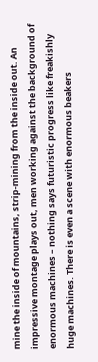mine the inside of mountains, strip-mining from the inside out. An impressive montage plays out, men working against the background of enormous machines – nothing says futuristic progress like freakishly huge machines. There is even a scene with enormous beakers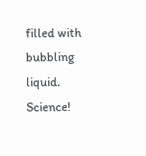filled with bubbling liquid. Science!